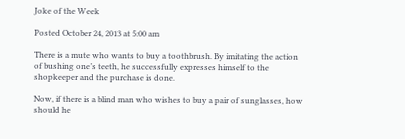Joke of the Week

Posted October 24, 2013 at 5:00 am

There is a mute who wants to buy a toothbrush. By imitating the action of bushing one’s teeth, he successfully expresses himself to the shopkeeper and the purchase is done.

Now, if there is a blind man who wishes to buy a pair of sunglasses, how should he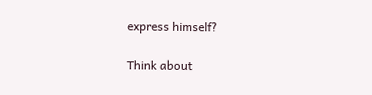express himself?

Think about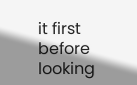it first before looking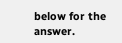below for the answer.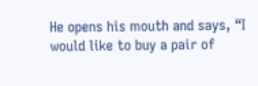He opens his mouth and says, “I would like to buy a pair of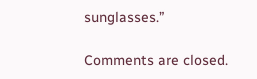sunglasses.”

Comments are closed.